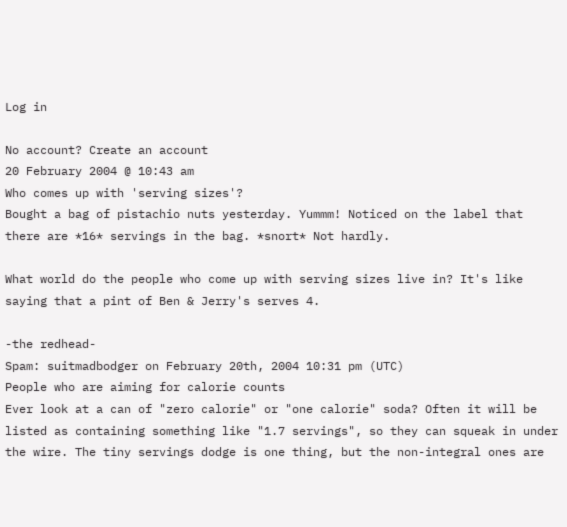Log in

No account? Create an account
20 February 2004 @ 10:43 am
Who comes up with 'serving sizes'?
Bought a bag of pistachio nuts yesterday. Yummm! Noticed on the label that there are *16* servings in the bag. *snort* Not hardly.

What world do the people who come up with serving sizes live in? It's like saying that a pint of Ben & Jerry's serves 4.

-the redhead-
Spam: suitmadbodger on February 20th, 2004 10:31 pm (UTC)
People who are aiming for calorie counts
Ever look at a can of "zero calorie" or "one calorie" soda? Often it will be listed as containing something like "1.7 servings", so they can squeak in under the wire. The tiny servings dodge is one thing, but the non-integral ones are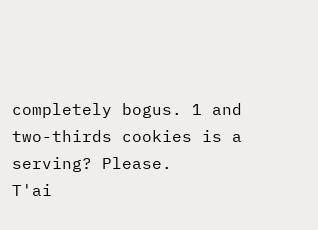completely bogus. 1 and two-thirds cookies is a serving? Please.
T'ai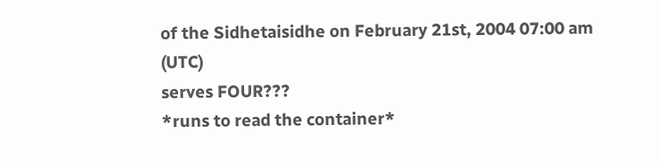of the Sidhetaisidhe on February 21st, 2004 07:00 am (UTC)
serves FOUR???
*runs to read the container*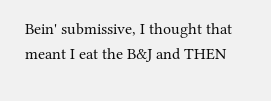Bein' submissive, I thought that meant I eat the B&J and THEN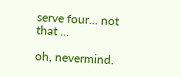serve four... not that ...

oh, nevermind.